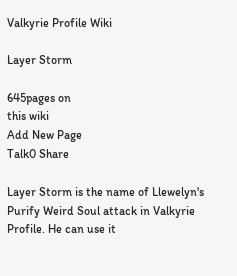Valkyrie Profile Wiki

Layer Storm

645pages on
this wiki
Add New Page
Talk0 Share

Layer Storm is the name of Llewelyn's Purify Weird Soul attack in Valkyrie Profile. He can use it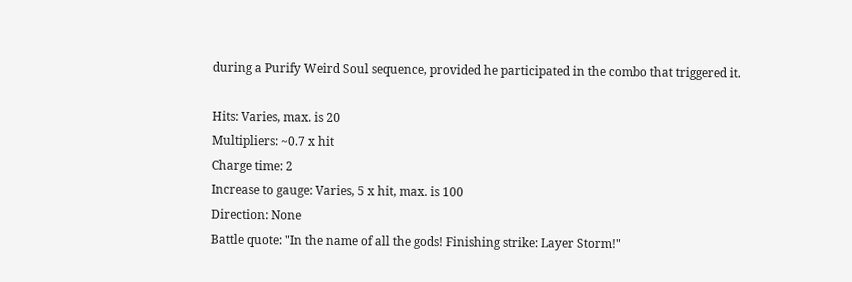during a Purify Weird Soul sequence, provided he participated in the combo that triggered it.

Hits: Varies, max. is 20
Multipliers: ~0.7 x hit
Charge time: 2
Increase to gauge: Varies, 5 x hit, max. is 100
Direction: None
Battle quote: "In the name of all the gods! Finishing strike: Layer Storm!"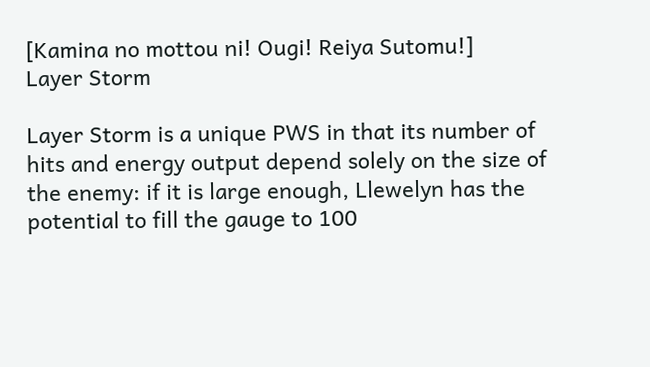[Kamina no mottou ni! Ougi! Reiya Sutomu!]
Layer Storm

Layer Storm is a unique PWS in that its number of hits and energy output depend solely on the size of the enemy: if it is large enough, Llewelyn has the potential to fill the gauge to 100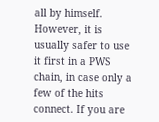all by himself. However, it is usually safer to use it first in a PWS chain, in case only a few of the hits connect. If you are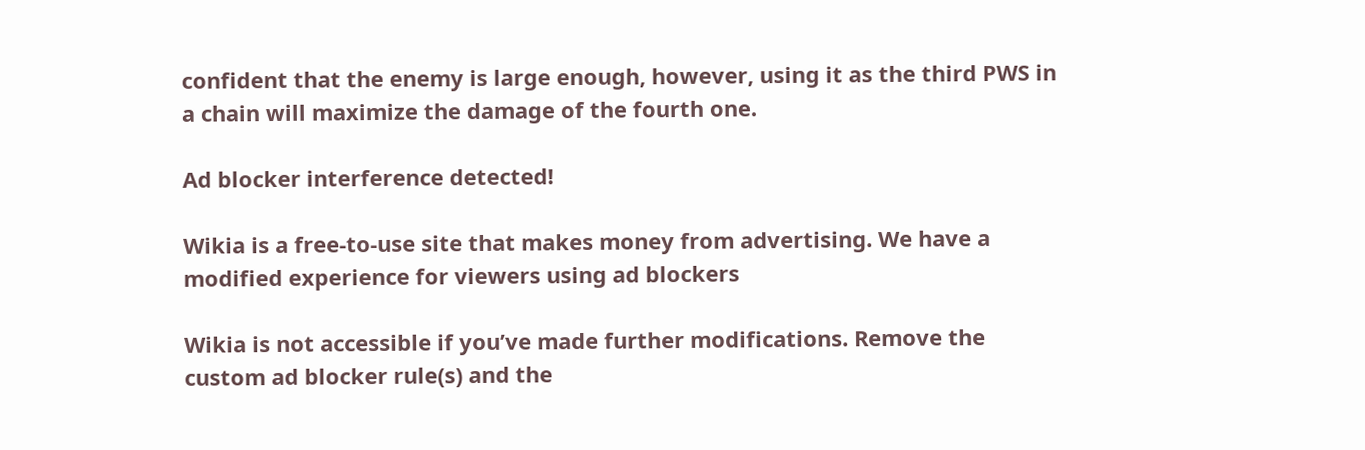confident that the enemy is large enough, however, using it as the third PWS in a chain will maximize the damage of the fourth one.

Ad blocker interference detected!

Wikia is a free-to-use site that makes money from advertising. We have a modified experience for viewers using ad blockers

Wikia is not accessible if you’ve made further modifications. Remove the custom ad blocker rule(s) and the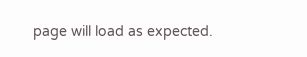page will load as expected.